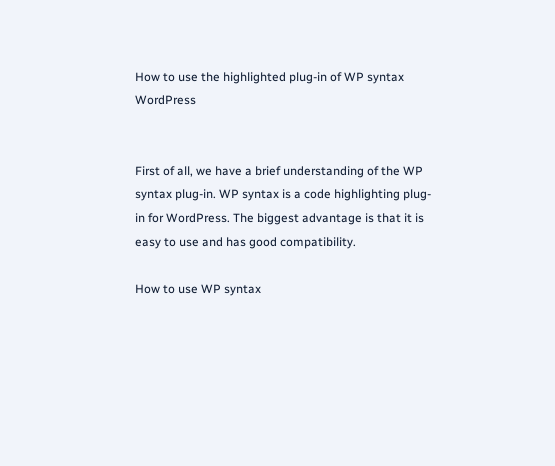How to use the highlighted plug-in of WP syntax WordPress


First of all, we have a brief understanding of the WP syntax plug-in. WP syntax is a code highlighting plug-in for WordPress. The biggest advantage is that it is easy to use and has good compatibility.

How to use WP syntax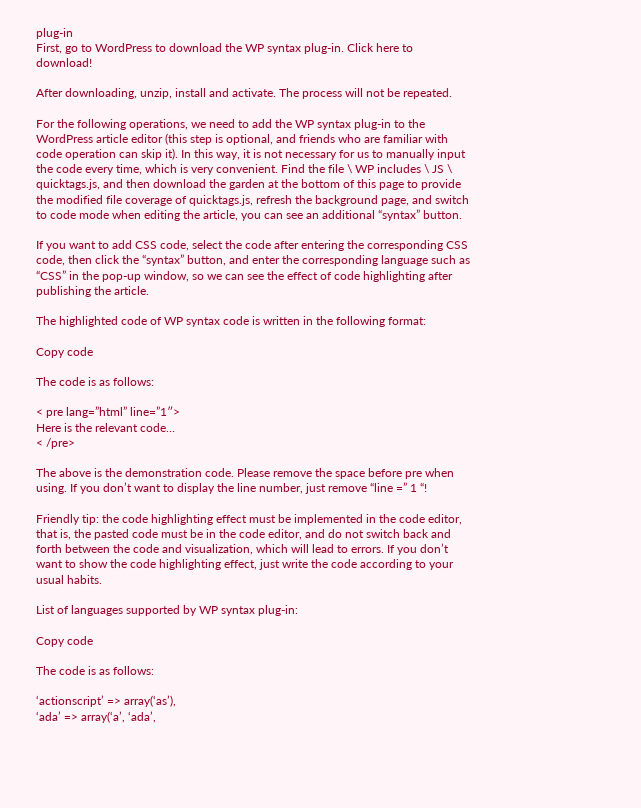plug-in
First, go to WordPress to download the WP syntax plug-in. Click here to download!

After downloading, unzip, install and activate. The process will not be repeated.

For the following operations, we need to add the WP syntax plug-in to the WordPress article editor (this step is optional, and friends who are familiar with code operation can skip it). In this way, it is not necessary for us to manually input the code every time, which is very convenient. Find the file \ WP includes \ JS \ quicktags.js, and then download the garden at the bottom of this page to provide the modified file coverage of quicktags.js, refresh the background page, and switch to code mode when editing the article, you can see an additional “syntax” button.

If you want to add CSS code, select the code after entering the corresponding CSS code, then click the “syntax” button, and enter the corresponding language such as “CSS” in the pop-up window, so we can see the effect of code highlighting after publishing the article.

The highlighted code of WP syntax code is written in the following format:

Copy code

The code is as follows:

< pre lang=”html” line=”1″>
Here is the relevant code…
< /pre>

The above is the demonstration code. Please remove the space before pre when using. If you don’t want to display the line number, just remove “line =” 1 “!

Friendly tip: the code highlighting effect must be implemented in the code editor, that is, the pasted code must be in the code editor, and do not switch back and forth between the code and visualization, which will lead to errors. If you don’t want to show the code highlighting effect, just write the code according to your usual habits.

List of languages supported by WP syntax plug-in:

Copy code

The code is as follows:

‘actionscript’ => array(‘as’),
‘ada’ => array(‘a’, ‘ada’,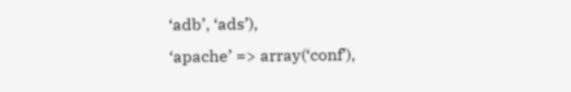‘adb’, ‘ads’),
‘apache’ => array(‘conf’),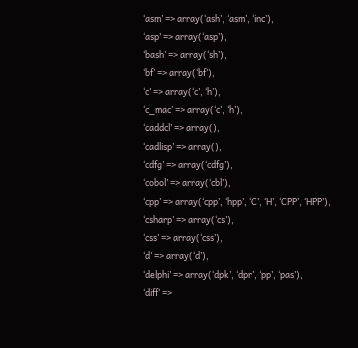‘asm’ => array(‘ash’, ‘asm’, ‘inc’),
‘asp’ => array(‘asp’),
‘bash’ => array(‘sh’),
‘bf’ => array(‘bf’),
‘c’ => array(‘c’, ‘h’),
‘c_mac’ => array(‘c’, ‘h’),
‘caddcl’ => array(),
‘cadlisp’ => array(),
‘cdfg’ => array(‘cdfg’),
‘cobol’ => array(‘cbl’),
‘cpp’ => array(‘cpp’, ‘hpp’, ‘C’, ‘H’, ‘CPP’, ‘HPP’),
‘csharp’ => array(‘cs’),
‘css’ => array(‘css’),
‘d’ => array(‘d’),
‘delphi’ => array(‘dpk’, ‘dpr’, ‘pp’, ‘pas’),
‘diff’ =>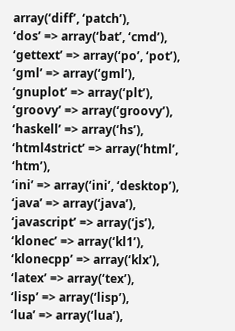array(‘diff’, ‘patch’),
‘dos’ => array(‘bat’, ‘cmd’),
‘gettext’ => array(‘po’, ‘pot’),
‘gml’ => array(‘gml’),
‘gnuplot’ => array(‘plt’),
‘groovy’ => array(‘groovy’),
‘haskell’ => array(‘hs’),
‘html4strict’ => array(‘html’, ‘htm’),
‘ini’ => array(‘ini’, ‘desktop’),
‘java’ => array(‘java’),
‘javascript’ => array(‘js’),
‘klonec’ => array(‘kl1’),
‘klonecpp’ => array(‘klx’),
‘latex’ => array(‘tex’),
‘lisp’ => array(‘lisp’),
‘lua’ => array(‘lua’),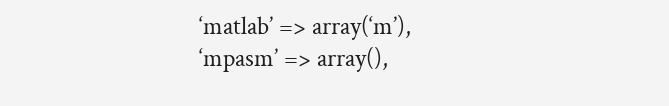‘matlab’ => array(‘m’),
‘mpasm’ => array(),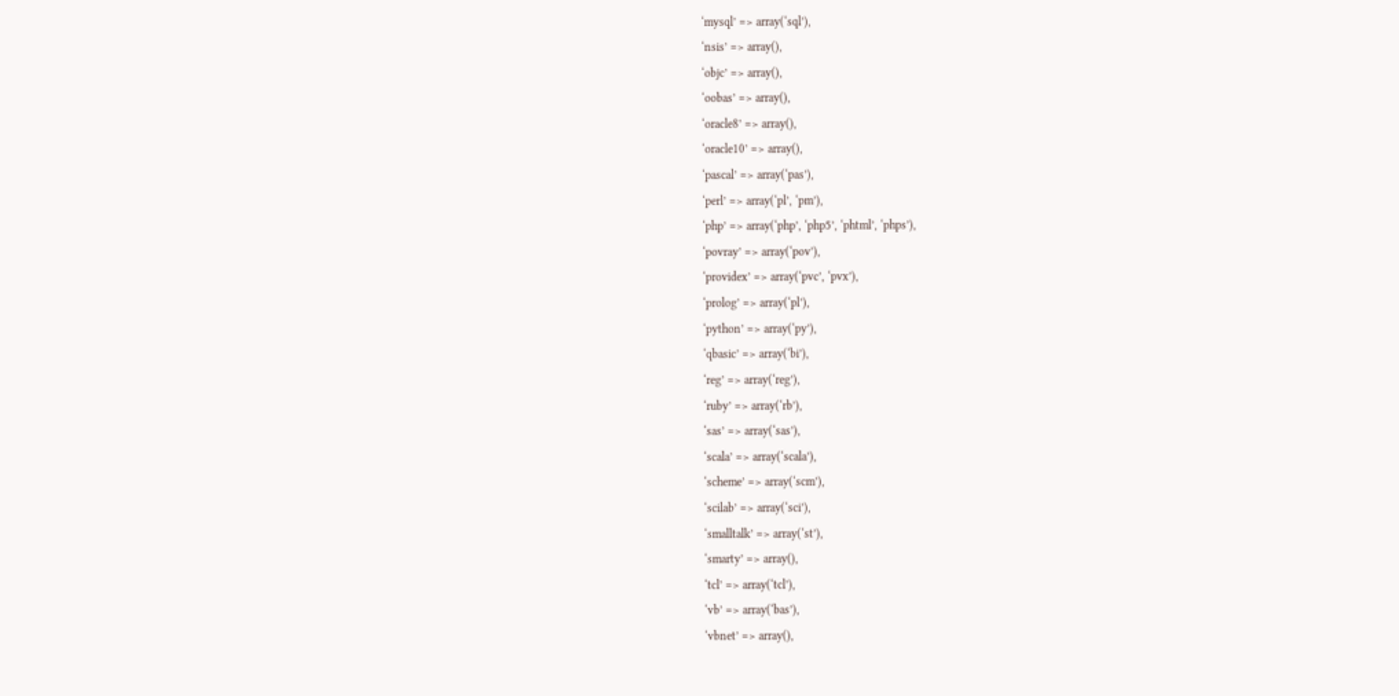‘mysql’ => array(‘sql’),
‘nsis’ => array(),
‘objc’ => array(),
‘oobas’ => array(),
‘oracle8’ => array(),
‘oracle10’ => array(),
‘pascal’ => array(‘pas’),
‘perl’ => array(‘pl’, ‘pm’),
‘php’ => array(‘php’, ‘php5’, ‘phtml’, ‘phps’),
‘povray’ => array(‘pov’),
‘providex’ => array(‘pvc’, ‘pvx’),
‘prolog’ => array(‘pl’),
‘python’ => array(‘py’),
‘qbasic’ => array(‘bi’),
‘reg’ => array(‘reg’),
‘ruby’ => array(‘rb’),
‘sas’ => array(‘sas’),
‘scala’ => array(‘scala’),
‘scheme’ => array(‘scm’),
‘scilab’ => array(‘sci’),
‘smalltalk’ => array(‘st’),
‘smarty’ => array(),
‘tcl’ => array(‘tcl’),
‘vb’ => array(‘bas’),
‘vbnet’ => array(),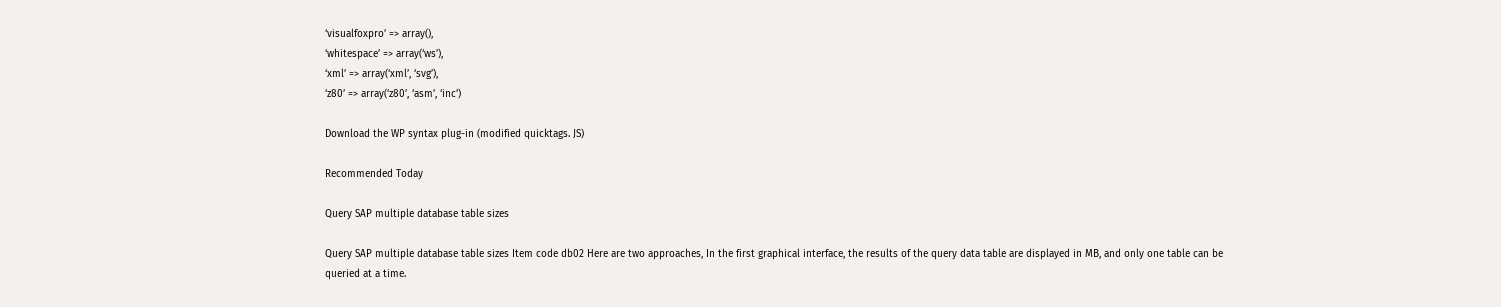‘visualfoxpro’ => array(),
‘whitespace’ => array(‘ws’),
‘xml’ => array(‘xml’, ‘svg’),
‘z80’ => array(‘z80’, ‘asm’, ‘inc’)

Download the WP syntax plug-in (modified quicktags. JS)

Recommended Today

Query SAP multiple database table sizes

Query SAP multiple database table sizes Item code db02 Here are two approaches, In the first graphical interface, the results of the query data table are displayed in MB, and only one table can be queried at a time.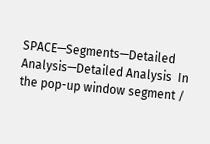SPACE—Segments—Detailed Analysis—Detailed Analysis  In the pop-up window segment /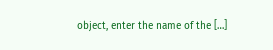object, enter the name of the […]